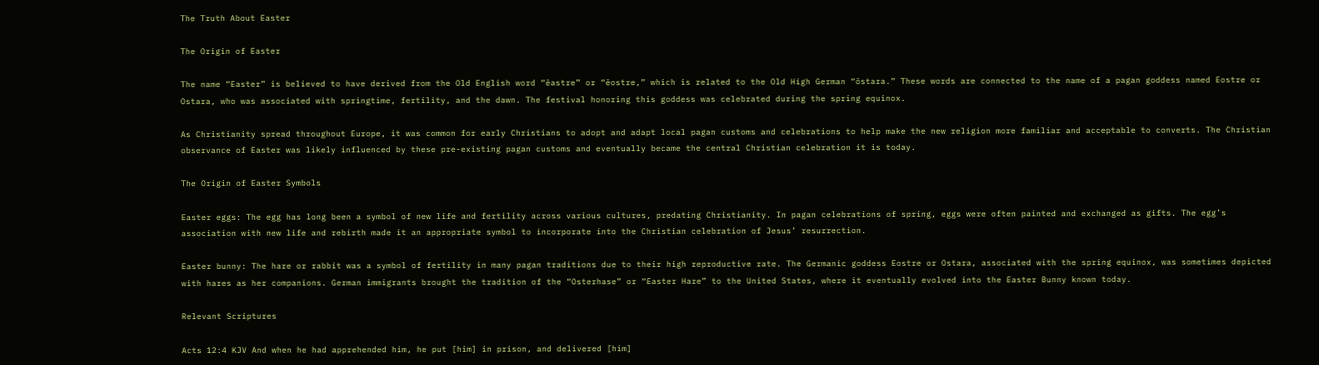The Truth About Easter

The Origin of Easter

The name “Easter” is believed to have derived from the Old English word “ēastre” or “ēostre,” which is related to the Old High German “ōstara.” These words are connected to the name of a pagan goddess named Eostre or Ostara, who was associated with springtime, fertility, and the dawn. The festival honoring this goddess was celebrated during the spring equinox.

As Christianity spread throughout Europe, it was common for early Christians to adopt and adapt local pagan customs and celebrations to help make the new religion more familiar and acceptable to converts. The Christian observance of Easter was likely influenced by these pre-existing pagan customs and eventually became the central Christian celebration it is today.

The Origin of Easter Symbols

Easter eggs: The egg has long been a symbol of new life and fertility across various cultures, predating Christianity. In pagan celebrations of spring, eggs were often painted and exchanged as gifts. The egg’s association with new life and rebirth made it an appropriate symbol to incorporate into the Christian celebration of Jesus’ resurrection.

Easter bunny: The hare or rabbit was a symbol of fertility in many pagan traditions due to their high reproductive rate. The Germanic goddess Eostre or Ostara, associated with the spring equinox, was sometimes depicted with hares as her companions. German immigrants brought the tradition of the “Osterhase” or “Easter Hare” to the United States, where it eventually evolved into the Easter Bunny known today.

Relevant Scriptures

Acts 12:4 KJV And when he had apprehended him, he put [him] in prison, and delivered [him]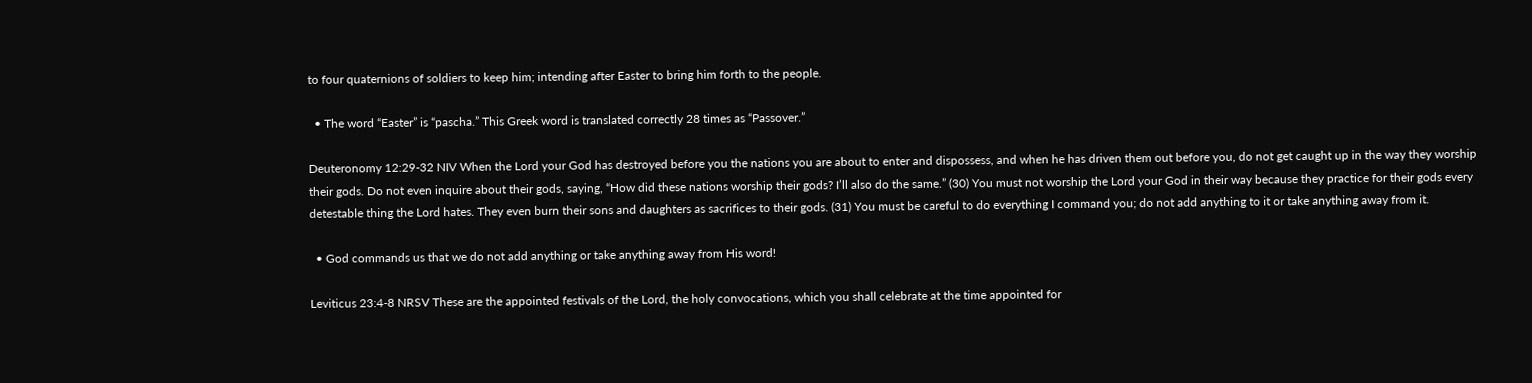to four quaternions of soldiers to keep him; intending after Easter to bring him forth to the people.

  • The word “Easter” is “pascha.” This Greek word is translated correctly 28 times as “Passover.”

Deuteronomy 12:29-32 NIV When the Lord your God has destroyed before you the nations you are about to enter and dispossess, and when he has driven them out before you, do not get caught up in the way they worship their gods. Do not even inquire about their gods, saying, “How did these nations worship their gods? I’ll also do the same.” (30) You must not worship the Lord your God in their way because they practice for their gods every detestable thing the Lord hates. They even burn their sons and daughters as sacrifices to their gods. (31) You must be careful to do everything I command you; do not add anything to it or take anything away from it.

  • God commands us that we do not add anything or take anything away from His word!

Leviticus 23:4-8 NRSV These are the appointed festivals of the Lord, the holy convocations, which you shall celebrate at the time appointed for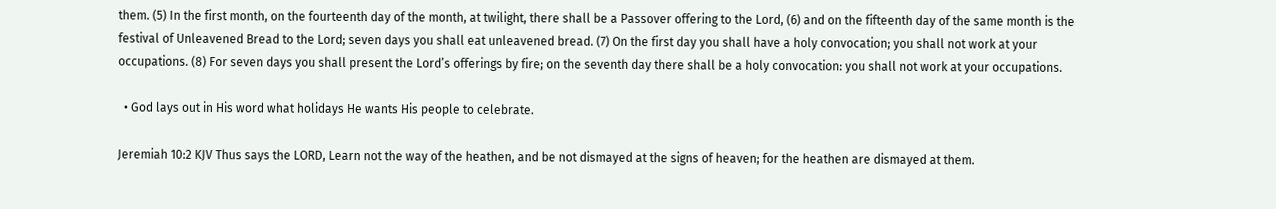them. (5) In the first month, on the fourteenth day of the month, at twilight, there shall be a Passover offering to the Lord, (6) and on the fifteenth day of the same month is the festival of Unleavened Bread to the Lord; seven days you shall eat unleavened bread. (7) On the first day you shall have a holy convocation; you shall not work at your occupations. (8) For seven days you shall present the Lord’s offerings by fire; on the seventh day there shall be a holy convocation: you shall not work at your occupations.

  • God lays out in His word what holidays He wants His people to celebrate.

Jeremiah 10:2 KJV Thus says the LORD, Learn not the way of the heathen, and be not dismayed at the signs of heaven; for the heathen are dismayed at them.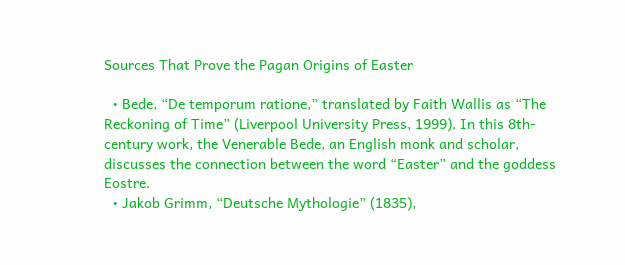Sources That Prove the Pagan Origins of Easter

  • Bede, “De temporum ratione,” translated by Faith Wallis as “The Reckoning of Time” (Liverpool University Press, 1999). In this 8th-century work, the Venerable Bede, an English monk and scholar, discusses the connection between the word “Easter” and the goddess Eostre.
  • Jakob Grimm, “Deutsche Mythologie” (1835),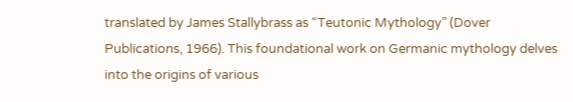translated by James Stallybrass as “Teutonic Mythology” (Dover Publications, 1966). This foundational work on Germanic mythology delves into the origins of various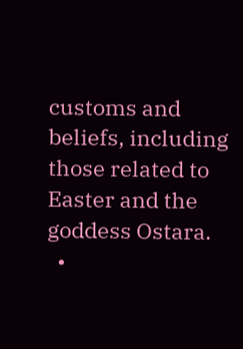customs and beliefs, including those related to Easter and the goddess Ostara.
  •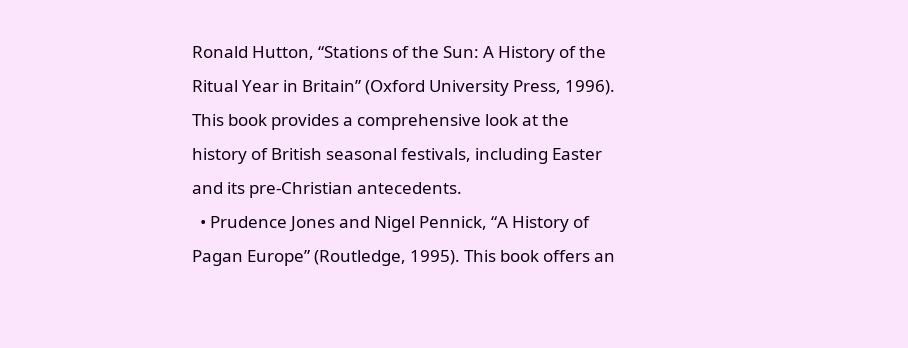Ronald Hutton, “Stations of the Sun: A History of the Ritual Year in Britain” (Oxford University Press, 1996). This book provides a comprehensive look at the history of British seasonal festivals, including Easter and its pre-Christian antecedents.
  • Prudence Jones and Nigel Pennick, “A History of Pagan Europe” (Routledge, 1995). This book offers an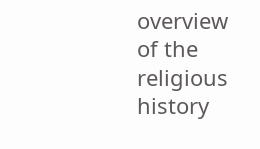overview of the religious history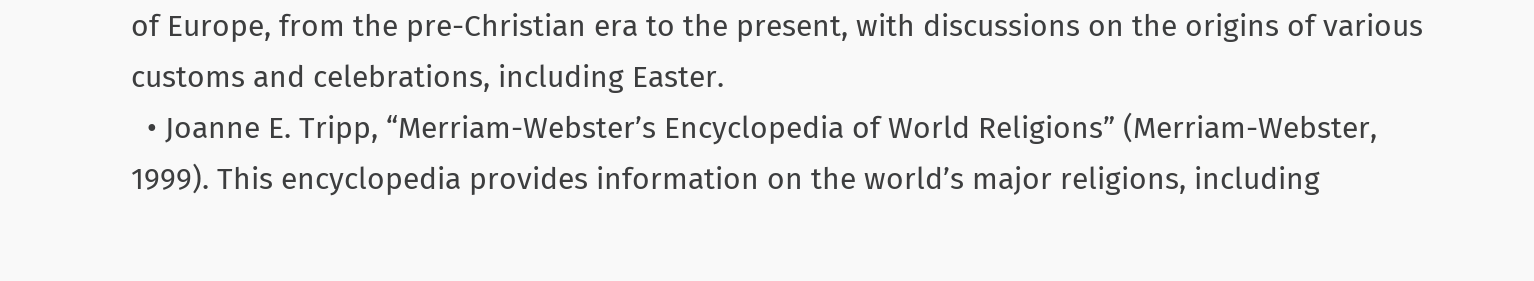of Europe, from the pre-Christian era to the present, with discussions on the origins of various customs and celebrations, including Easter.
  • Joanne E. Tripp, “Merriam-Webster’s Encyclopedia of World Religions” (Merriam-Webster, 1999). This encyclopedia provides information on the world’s major religions, including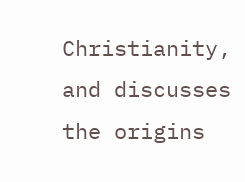Christianity, and discusses the origins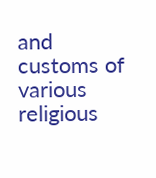and customs of various religious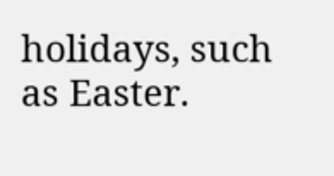holidays, such as Easter.